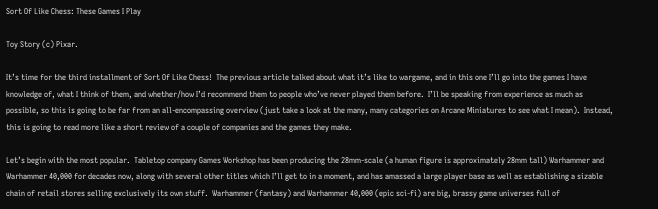Sort Of Like Chess: These Games I Play

Toy Story (c) Pixar.

It’s time for the third installment of Sort Of Like Chess!  The previous article talked about what it’s like to wargame, and in this one I’ll go into the games I have knowledge of, what I think of them, and whether/how I’d recommend them to people who’ve never played them before.  I’ll be speaking from experience as much as possible, so this is going to be far from an all-encompassing overview (just take a look at the many, many categories on Arcane Miniatures to see what I mean).  Instead, this is going to read more like a short review of a couple of companies and the games they make.

Let’s begin with the most popular.  Tabletop company Games Workshop has been producing the 28mm-scale (a human figure is approximately 28mm tall) Warhammer and Warhammer 40,000 for decades now, along with several other titles which I’ll get to in a moment, and has amassed a large player base as well as establishing a sizable chain of retail stores selling exclusively its own stuff.  Warhammer (fantasy) and Warhammer 40,000 (epic sci-fi) are big, brassy game universes full of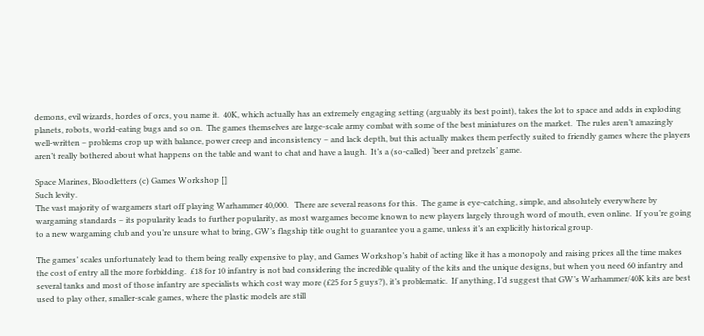demons, evil wizards, hordes of orcs, you name it.  40K, which actually has an extremely engaging setting (arguably its best point), takes the lot to space and adds in exploding planets, robots, world-eating bugs and so on.  The games themselves are large-scale army combat with some of the best miniatures on the market.  The rules aren’t amazingly well-written – problems crop up with balance, power creep and inconsistency – and lack depth, but this actually makes them perfectly suited to friendly games where the players aren’t really bothered about what happens on the table and want to chat and have a laugh.  It’s a (so-called) ‘beer and pretzels’ game.

Space Marines, Bloodletters (c) Games Workshop []
Such levity.
The vast majority of wargamers start off playing Warhammer 40,000.   There are several reasons for this.  The game is eye-catching, simple, and absolutely everywhere by wargaming standards – its popularity leads to further popularity, as most wargames become known to new players largely through word of mouth, even online.  If you’re going to a new wargaming club and you’re unsure what to bring, GW’s flagship title ought to guarantee you a game, unless it’s an explicitly historical group.

The games’ scales unfortunately lead to them being really expensive to play, and Games Workshop’s habit of acting like it has a monopoly and raising prices all the time makes the cost of entry all the more forbidding.  £18 for 10 infantry is not bad considering the incredible quality of the kits and the unique designs, but when you need 60 infantry and several tanks and most of those infantry are specialists which cost way more (£25 for 5 guys?), it’s problematic.  If anything, I’d suggest that GW’s Warhammer/40K kits are best used to play other, smaller-scale games, where the plastic models are still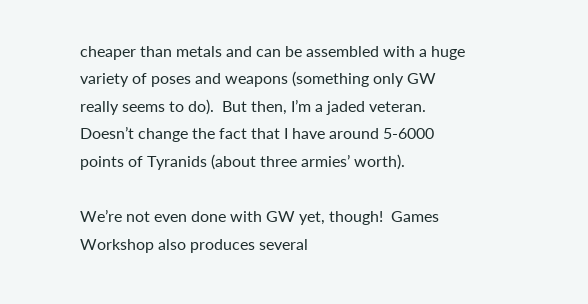cheaper than metals and can be assembled with a huge variety of poses and weapons (something only GW really seems to do).  But then, I’m a jaded veteran.  Doesn’t change the fact that I have around 5-6000 points of Tyranids (about three armies’ worth).

We’re not even done with GW yet, though!  Games Workshop also produces several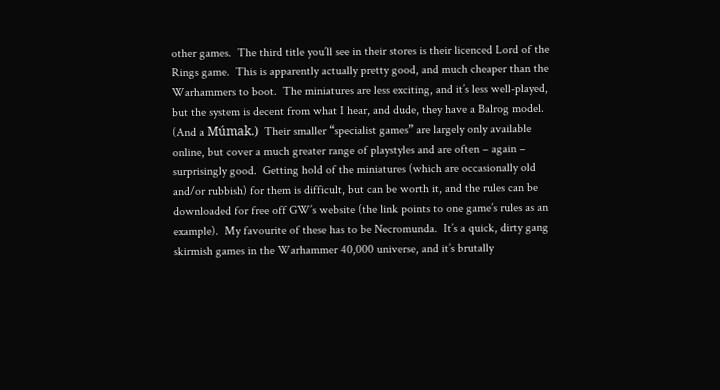other games.  The third title you’ll see in their stores is their licenced Lord of the Rings game.  This is apparently actually pretty good, and much cheaper than the Warhammers to boot.  The miniatures are less exciting, and it’s less well-played, but the system is decent from what I hear, and dude, they have a Balrog model.  (And a Múmak.)  Their smaller “specialist games” are largely only available online, but cover a much greater range of playstyles and are often – again – surprisingly good.  Getting hold of the miniatures (which are occasionally old and/or rubbish) for them is difficult, but can be worth it, and the rules can be downloaded for free off GW’s website (the link points to one game’s rules as an example).  My favourite of these has to be Necromunda.  It’s a quick, dirty gang skirmish games in the Warhammer 40,000 universe, and it’s brutally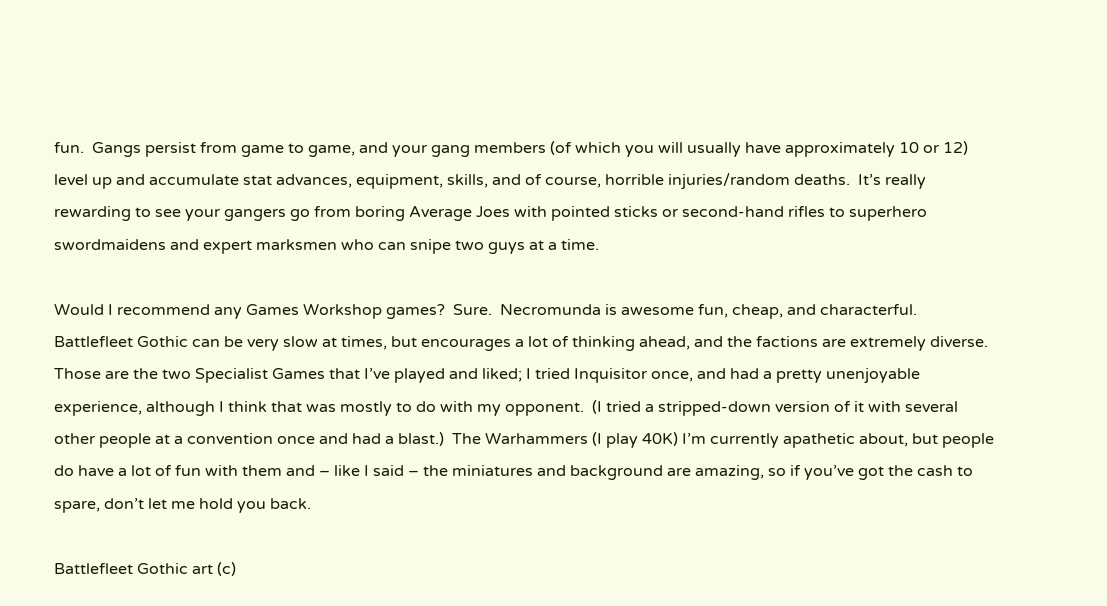fun.  Gangs persist from game to game, and your gang members (of which you will usually have approximately 10 or 12) level up and accumulate stat advances, equipment, skills, and of course, horrible injuries/random deaths.  It’s really rewarding to see your gangers go from boring Average Joes with pointed sticks or second-hand rifles to superhero swordmaidens and expert marksmen who can snipe two guys at a time.

Would I recommend any Games Workshop games?  Sure.  Necromunda is awesome fun, cheap, and characterful.  Battlefleet Gothic can be very slow at times, but encourages a lot of thinking ahead, and the factions are extremely diverse.  Those are the two Specialist Games that I’ve played and liked; I tried Inquisitor once, and had a pretty unenjoyable experience, although I think that was mostly to do with my opponent.  (I tried a stripped-down version of it with several other people at a convention once and had a blast.)  The Warhammers (I play 40K) I’m currently apathetic about, but people do have a lot of fun with them and – like I said – the miniatures and background are amazing, so if you’ve got the cash to spare, don’t let me hold you back.

Battlefleet Gothic art (c)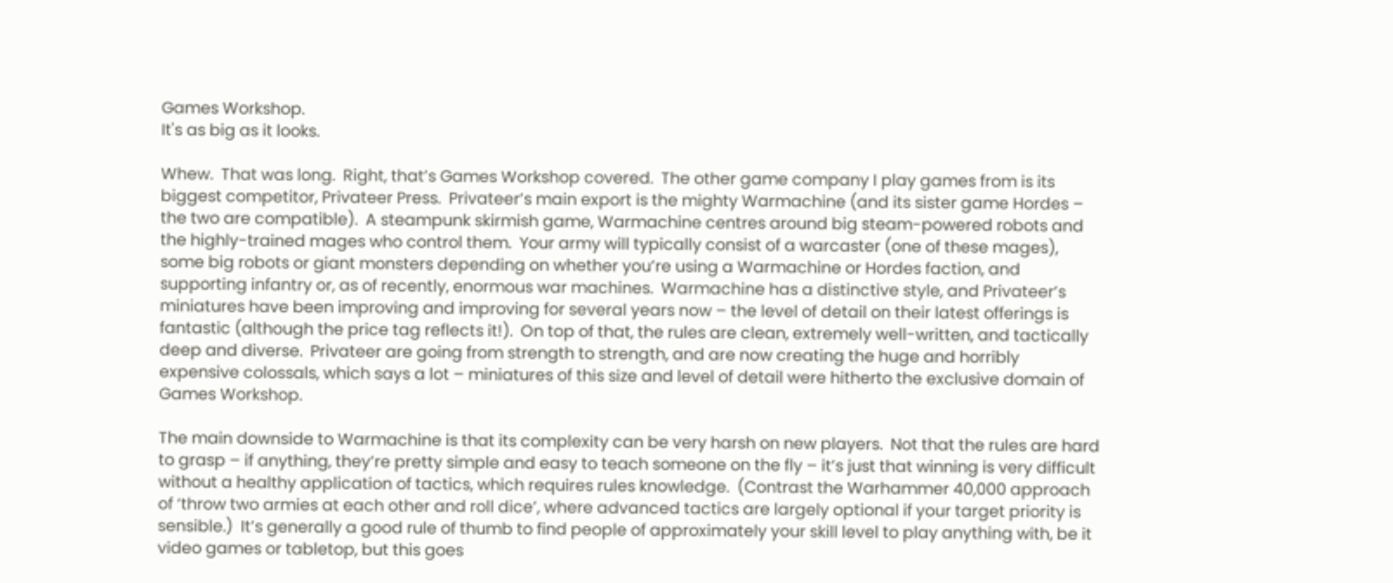Games Workshop.
It's as big as it looks.

Whew.  That was long.  Right, that’s Games Workshop covered.  The other game company I play games from is its biggest competitor, Privateer Press.  Privateer’s main export is the mighty Warmachine (and its sister game Hordes – the two are compatible).  A steampunk skirmish game, Warmachine centres around big steam-powered robots and the highly-trained mages who control them.  Your army will typically consist of a warcaster (one of these mages), some big robots or giant monsters depending on whether you’re using a Warmachine or Hordes faction, and supporting infantry or, as of recently, enormous war machines.  Warmachine has a distinctive style, and Privateer’s miniatures have been improving and improving for several years now – the level of detail on their latest offerings is fantastic (although the price tag reflects it!).  On top of that, the rules are clean, extremely well-written, and tactically deep and diverse.  Privateer are going from strength to strength, and are now creating the huge and horribly expensive colossals, which says a lot – miniatures of this size and level of detail were hitherto the exclusive domain of Games Workshop.

The main downside to Warmachine is that its complexity can be very harsh on new players.  Not that the rules are hard to grasp – if anything, they’re pretty simple and easy to teach someone on the fly – it’s just that winning is very difficult without a healthy application of tactics, which requires rules knowledge.  (Contrast the Warhammer 40,000 approach of ‘throw two armies at each other and roll dice’, where advanced tactics are largely optional if your target priority is sensible.)  It’s generally a good rule of thumb to find people of approximately your skill level to play anything with, be it video games or tabletop, but this goes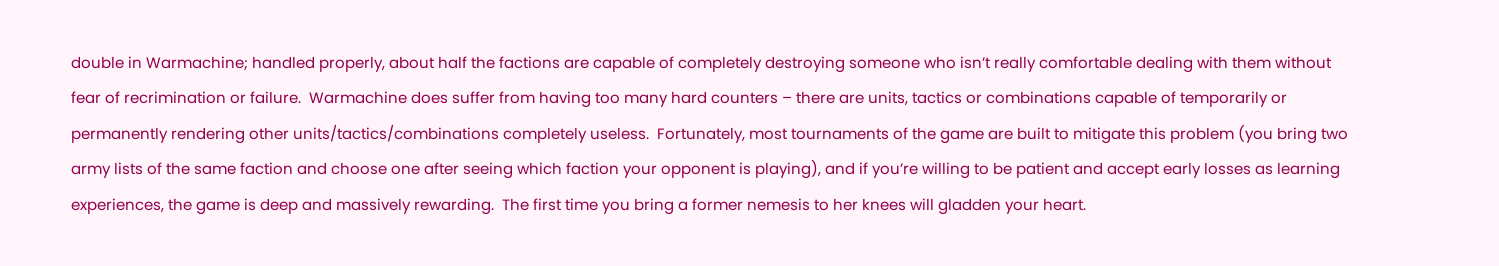double in Warmachine; handled properly, about half the factions are capable of completely destroying someone who isn’t really comfortable dealing with them without fear of recrimination or failure.  Warmachine does suffer from having too many hard counters – there are units, tactics or combinations capable of temporarily or permanently rendering other units/tactics/combinations completely useless.  Fortunately, most tournaments of the game are built to mitigate this problem (you bring two army lists of the same faction and choose one after seeing which faction your opponent is playing), and if you’re willing to be patient and accept early losses as learning experiences, the game is deep and massively rewarding.  The first time you bring a former nemesis to her knees will gladden your heart.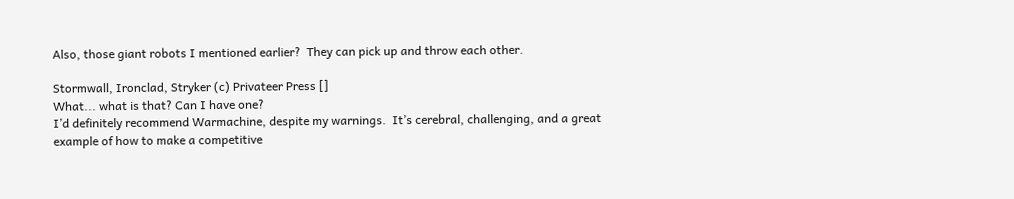Also, those giant robots I mentioned earlier?  They can pick up and throw each other.

Stormwall, Ironclad, Stryker (c) Privateer Press []
What... what is that? Can I have one?
I’d definitely recommend Warmachine, despite my warnings.  It’s cerebral, challenging, and a great example of how to make a competitive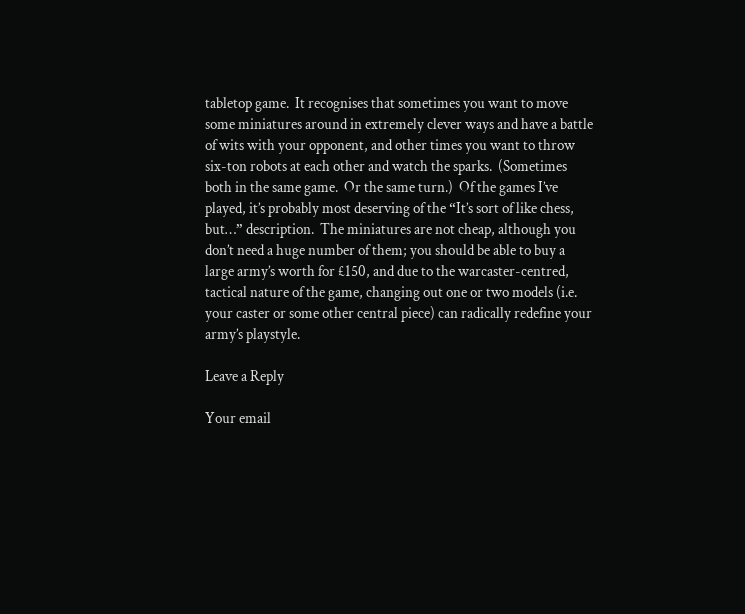tabletop game.  It recognises that sometimes you want to move some miniatures around in extremely clever ways and have a battle of wits with your opponent, and other times you want to throw six-ton robots at each other and watch the sparks.  (Sometimes both in the same game.  Or the same turn.)  Of the games I’ve played, it’s probably most deserving of the “It’s sort of like chess, but…” description.  The miniatures are not cheap, although you don’t need a huge number of them; you should be able to buy a large army’s worth for £150, and due to the warcaster-centred, tactical nature of the game, changing out one or two models (i.e. your caster or some other central piece) can radically redefine your army’s playstyle.

Leave a Reply

Your email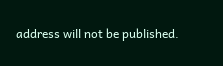address will not be published.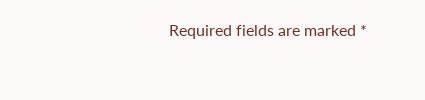Required fields are marked *